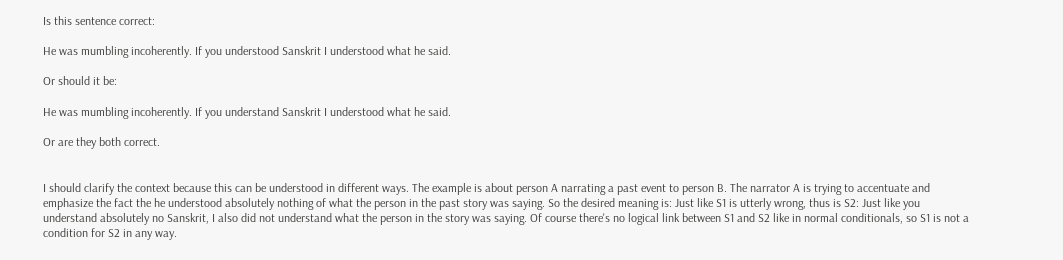Is this sentence correct:

He was mumbling incoherently. If you understood Sanskrit I understood what he said.

Or should it be:

He was mumbling incoherently. If you understand Sanskrit I understood what he said.

Or are they both correct.


I should clarify the context because this can be understood in different ways. The example is about person A narrating a past event to person B. The narrator A is trying to accentuate and emphasize the fact the he understood absolutely nothing of what the person in the past story was saying. So the desired meaning is: Just like S1 is utterly wrong, thus is S2: Just like you understand absolutely no Sanskrit, I also did not understand what the person in the story was saying. Of course there's no logical link between S1 and S2 like in normal conditionals, so S1 is not a condition for S2 in any way.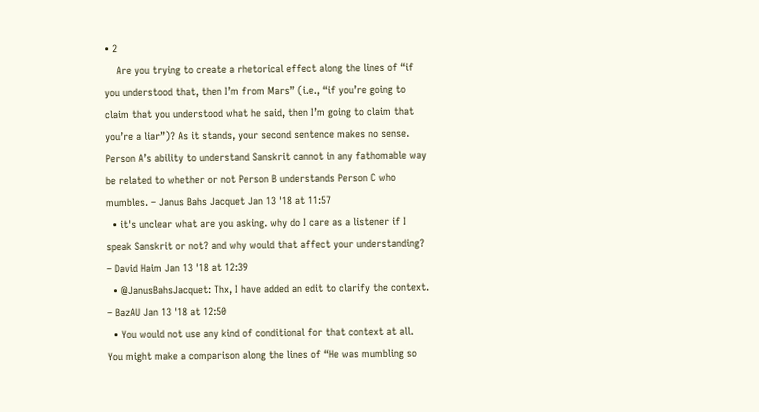• 2
    Are you trying to create a rhetorical effect along the lines of “if you understood that, then I’m from Mars” (i.e., “if you’re going to claim that you understood what he said, then I’m going to claim that you’re a liar”)? As it stands, your second sentence makes no sense. Person A’s ability to understand Sanskrit cannot in any fathomable way be related to whether or not Person B understands Person C who mumbles. – Janus Bahs Jacquet Jan 13 '18 at 11:57
  • it's unclear what are you asking. why do I care as a listener if I speak Sanskrit or not? and why would that affect your understanding? – David Haim Jan 13 '18 at 12:39
  • @JanusBahsJacquet: Thx, I have added an edit to clarify the context. – BazAU Jan 13 '18 at 12:50
  • You would not use any kind of conditional for that context at all. You might make a comparison along the lines of “He was mumbling so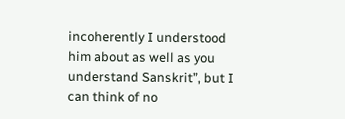incoherently I understood him about as well as you understand Sanskrit”, but I can think of no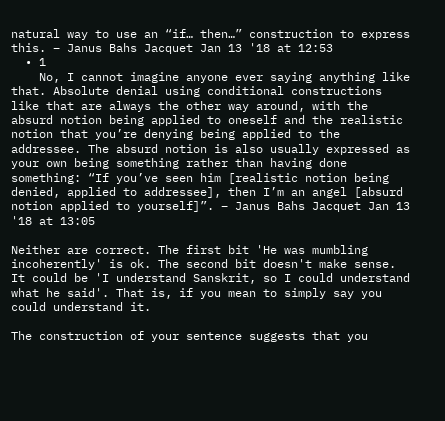natural way to use an “if… then…” construction to express this. – Janus Bahs Jacquet Jan 13 '18 at 12:53
  • 1
    No, I cannot imagine anyone ever saying anything like that. Absolute denial using conditional constructions like that are always the other way around, with the absurd notion being applied to oneself and the realistic notion that you’re denying being applied to the addressee. The absurd notion is also usually expressed as your own being something rather than having done something: “If you’ve seen him [realistic notion being denied, applied to addressee], then I’m an angel [absurd notion applied to yourself]”. – Janus Bahs Jacquet Jan 13 '18 at 13:05

Neither are correct. The first bit 'He was mumbling incoherently' is ok. The second bit doesn't make sense. It could be 'I understand Sanskrit, so I could understand what he said'. That is, if you mean to simply say you could understand it.

The construction of your sentence suggests that you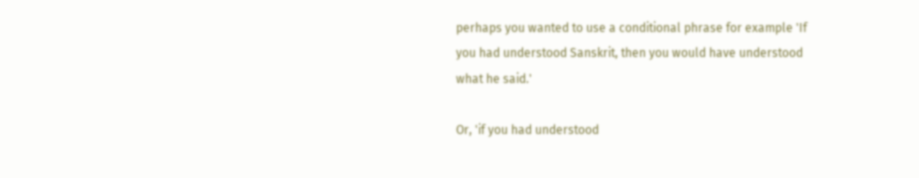perhaps you wanted to use a conditional phrase for example 'If you had understood Sanskrit, then you would have understood what he said.'

Or, 'if you had understood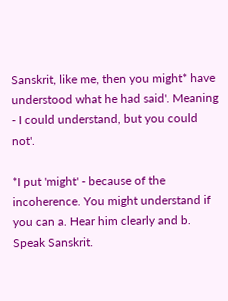Sanskrit, like me, then you might* have understood what he had said'. Meaning - I could understand, but you could not'.

*I put 'might' - because of the incoherence. You might understand if you can a. Hear him clearly and b. Speak Sanskrit.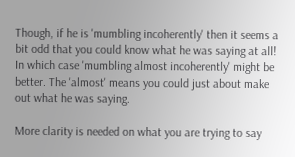Though, if he is 'mumbling incoherently' then it seems a bit odd that you could know what he was saying at all! In which case 'mumbling almost incoherently' might be better. The 'almost' means you could just about make out what he was saying.

More clarity is needed on what you are trying to say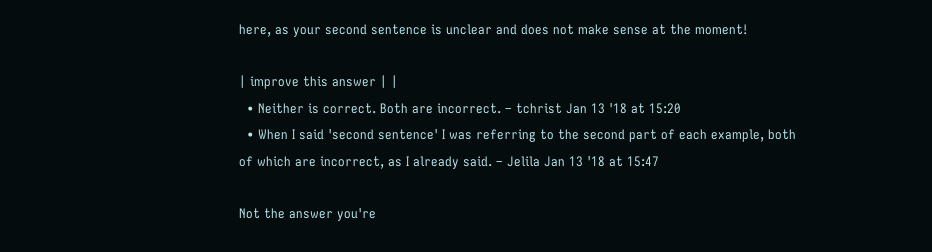here, as your second sentence is unclear and does not make sense at the moment!

| improve this answer | |
  • Neither is correct. Both are incorrect. – tchrist Jan 13 '18 at 15:20
  • When I said 'second sentence' I was referring to the second part of each example, both of which are incorrect, as I already said. – Jelila Jan 13 '18 at 15:47

Not the answer you're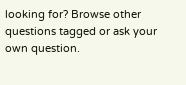looking for? Browse other questions tagged or ask your own question.